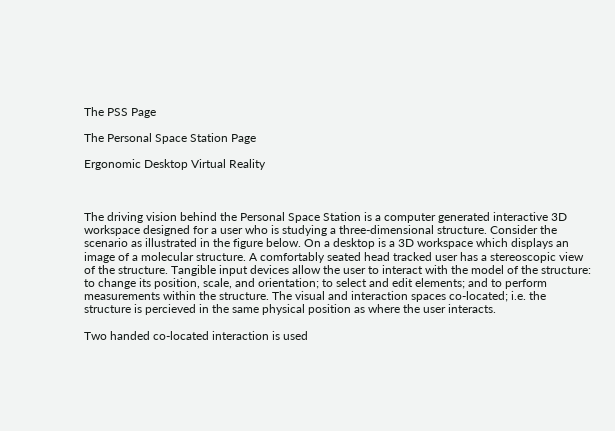The PSS Page

The Personal Space Station Page

Ergonomic Desktop Virtual Reality



The driving vision behind the Personal Space Station is a computer generated interactive 3D workspace designed for a user who is studying a three-dimensional structure. Consider the scenario as illustrated in the figure below. On a desktop is a 3D workspace which displays an image of a molecular structure. A comfortably seated head tracked user has a stereoscopic view of the structure. Tangible input devices allow the user to interact with the model of the structure: to change its position, scale, and orientation; to select and edit elements; and to perform measurements within the structure. The visual and interaction spaces co-located; i.e. the structure is percieved in the same physical position as where the user interacts.

Two handed co-located interaction is used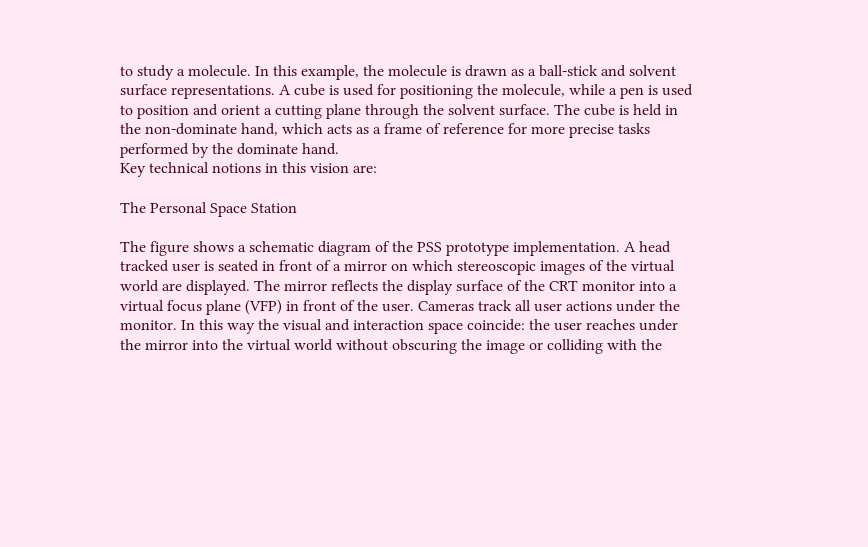to study a molecule. In this example, the molecule is drawn as a ball-stick and solvent surface representations. A cube is used for positioning the molecule, while a pen is used to position and orient a cutting plane through the solvent surface. The cube is held in the non-dominate hand, which acts as a frame of reference for more precise tasks performed by the dominate hand.
Key technical notions in this vision are:

The Personal Space Station

The figure shows a schematic diagram of the PSS prototype implementation. A head tracked user is seated in front of a mirror on which stereoscopic images of the virtual world are displayed. The mirror reflects the display surface of the CRT monitor into a virtual focus plane (VFP) in front of the user. Cameras track all user actions under the monitor. In this way the visual and interaction space coincide: the user reaches under the mirror into the virtual world without obscuring the image or colliding with the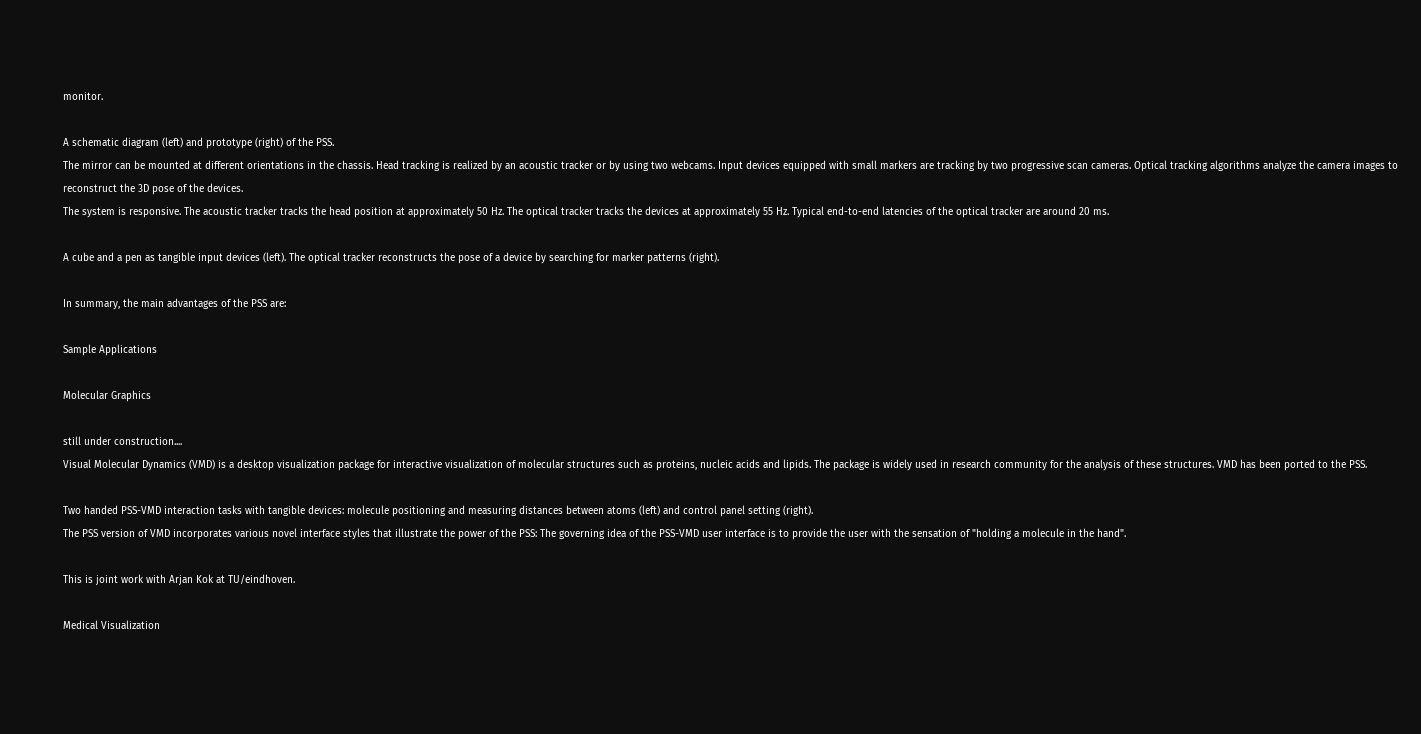monitor.

A schematic diagram (left) and prototype (right) of the PSS.
The mirror can be mounted at different orientations in the chassis. Head tracking is realized by an acoustic tracker or by using two webcams. Input devices equipped with small markers are tracking by two progressive scan cameras. Optical tracking algorithms analyze the camera images to reconstruct the 3D pose of the devices.
The system is responsive. The acoustic tracker tracks the head position at approximately 50 Hz. The optical tracker tracks the devices at approximately 55 Hz. Typical end-to-end latencies of the optical tracker are around 20 ms.

A cube and a pen as tangible input devices (left). The optical tracker reconstructs the pose of a device by searching for marker patterns (right).

In summary, the main advantages of the PSS are:

Sample Applications

Molecular Graphics

still under construction....
Visual Molecular Dynamics (VMD) is a desktop visualization package for interactive visualization of molecular structures such as proteins, nucleic acids and lipids. The package is widely used in research community for the analysis of these structures. VMD has been ported to the PSS.

Two handed PSS-VMD interaction tasks with tangible devices: molecule positioning and measuring distances between atoms (left) and control panel setting (right).
The PSS version of VMD incorporates various novel interface styles that illustrate the power of the PSS: The governing idea of the PSS-VMD user interface is to provide the user with the sensation of "holding a molecule in the hand".

This is joint work with Arjan Kok at TU/eindhoven.

Medical Visualization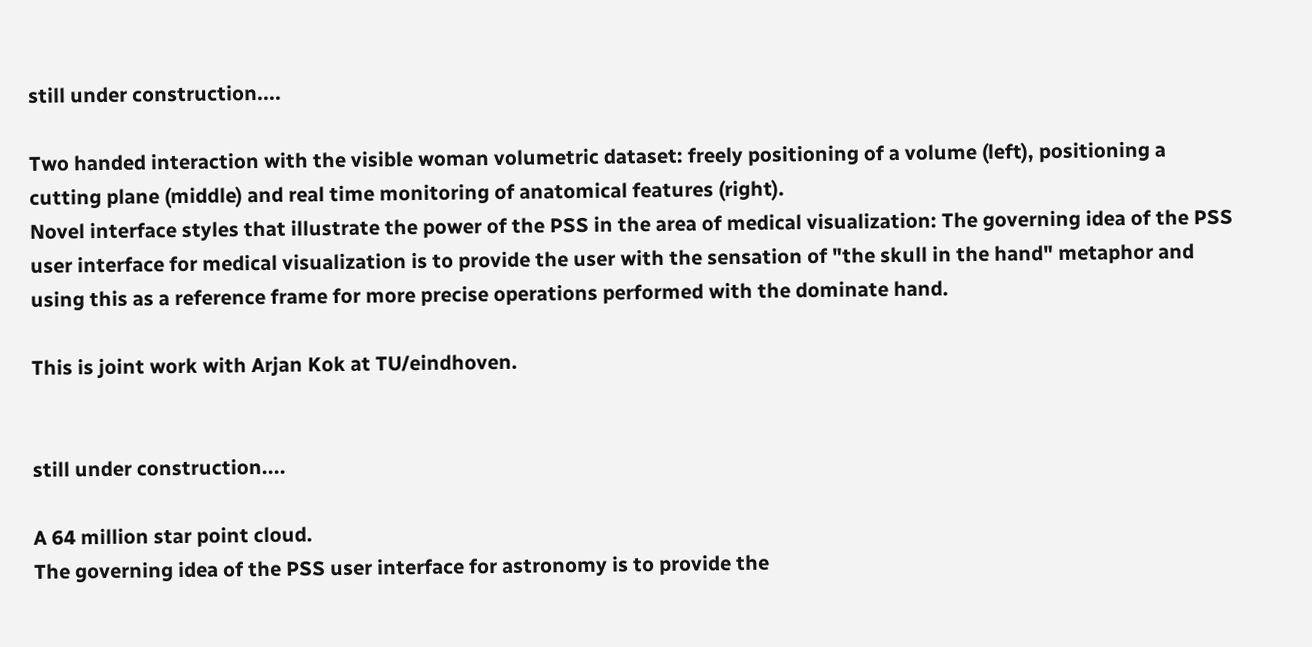still under construction....

Two handed interaction with the visible woman volumetric dataset: freely positioning of a volume (left), positioning a cutting plane (middle) and real time monitoring of anatomical features (right).
Novel interface styles that illustrate the power of the PSS in the area of medical visualization: The governing idea of the PSS user interface for medical visualization is to provide the user with the sensation of "the skull in the hand" metaphor and using this as a reference frame for more precise operations performed with the dominate hand.

This is joint work with Arjan Kok at TU/eindhoven.


still under construction....

A 64 million star point cloud.
The governing idea of the PSS user interface for astronomy is to provide the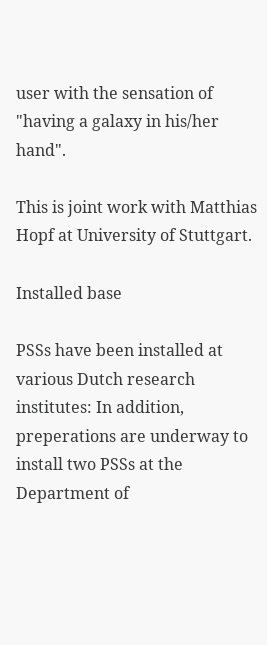user with the sensation of "having a galaxy in his/her hand".

This is joint work with Matthias Hopf at University of Stuttgart.

Installed base

PSSs have been installed at various Dutch research institutes: In addition, preperations are underway to install two PSSs at the Department of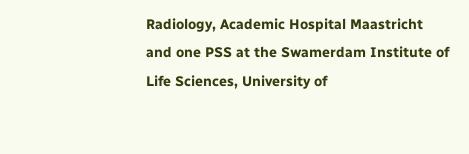Radiology, Academic Hospital Maastricht and one PSS at the Swamerdam Institute of Life Sciences, University of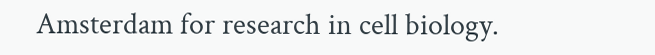Amsterdam for research in cell biology.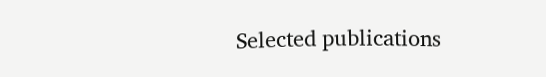Selected publications